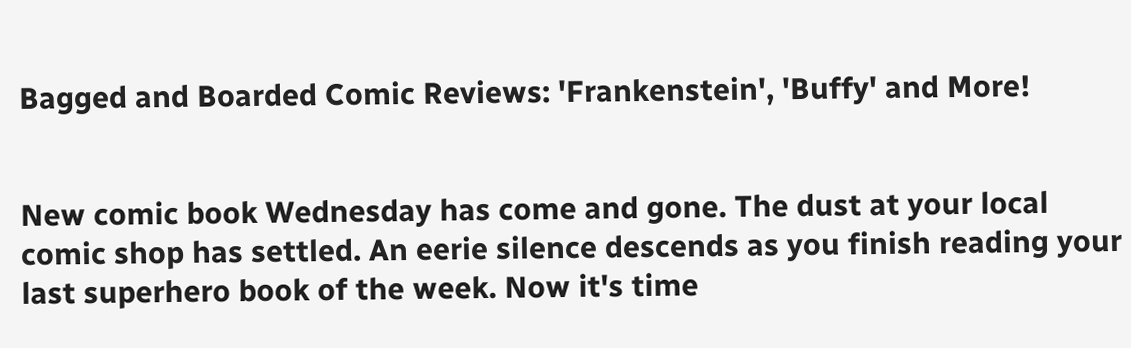Bagged and Boarded Comic Reviews: 'Frankenstein', 'Buffy' and More!


New comic book Wednesday has come and gone. The dust at your local comic shop has settled. An eerie silence descends as you finish reading your last superhero book of the week. Now it's time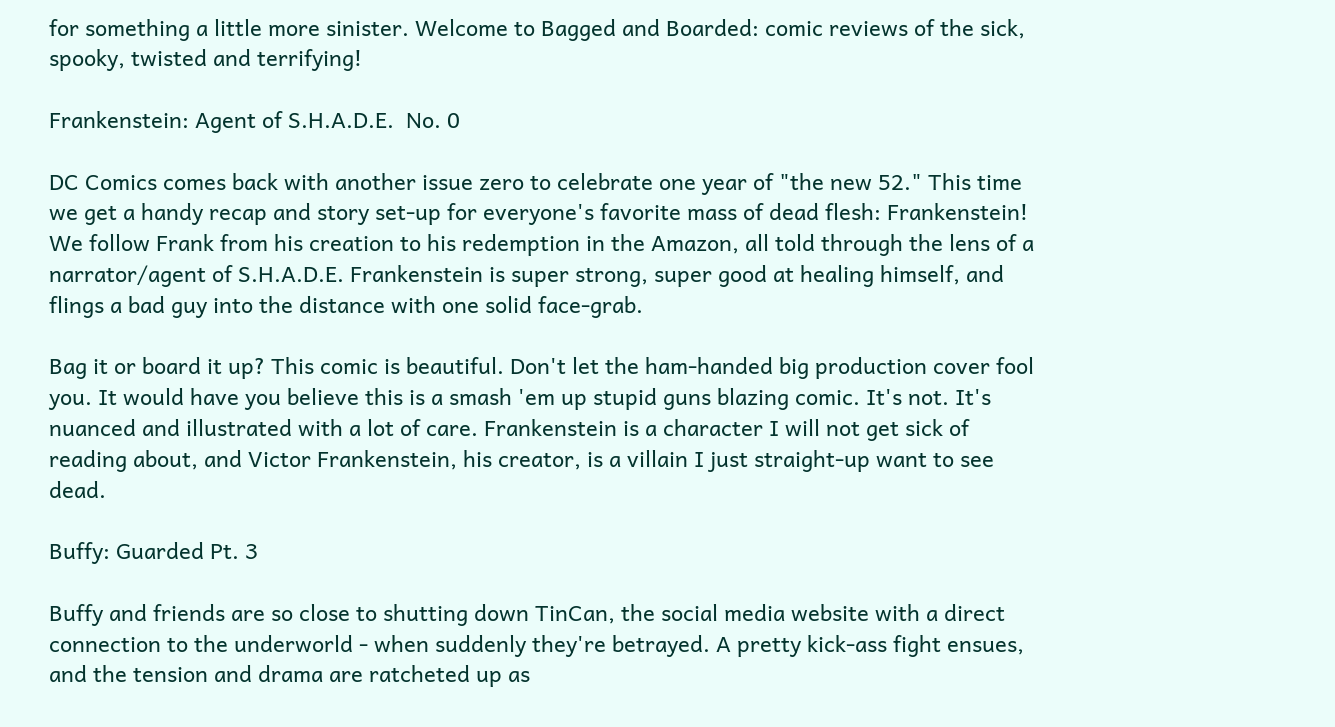for something a little more sinister. Welcome to Bagged and Boarded: comic reviews of the sick, spooky, twisted and terrifying!

Frankenstein: Agent of S.H.A.D.E.  No. 0

DC Comics comes back with another issue zero to celebrate one year of "the new 52." This time we get a handy recap and story set-up for everyone's favorite mass of dead flesh: Frankenstein! We follow Frank from his creation to his redemption in the Amazon, all told through the lens of a narrator/agent of S.H.A.D.E. Frankenstein is super strong, super good at healing himself, and flings a bad guy into the distance with one solid face-grab.

Bag it or board it up? This comic is beautiful. Don't let the ham-handed big production cover fool you. It would have you believe this is a smash 'em up stupid guns blazing comic. It's not. It's nuanced and illustrated with a lot of care. Frankenstein is a character I will not get sick of reading about, and Victor Frankenstein, his creator, is a villain I just straight-up want to see dead.

Buffy: Guarded Pt. 3

Buffy and friends are so close to shutting down TinCan, the social media website with a direct connection to the underworld - when suddenly they're betrayed. A pretty kick-ass fight ensues, and the tension and drama are ratcheted up as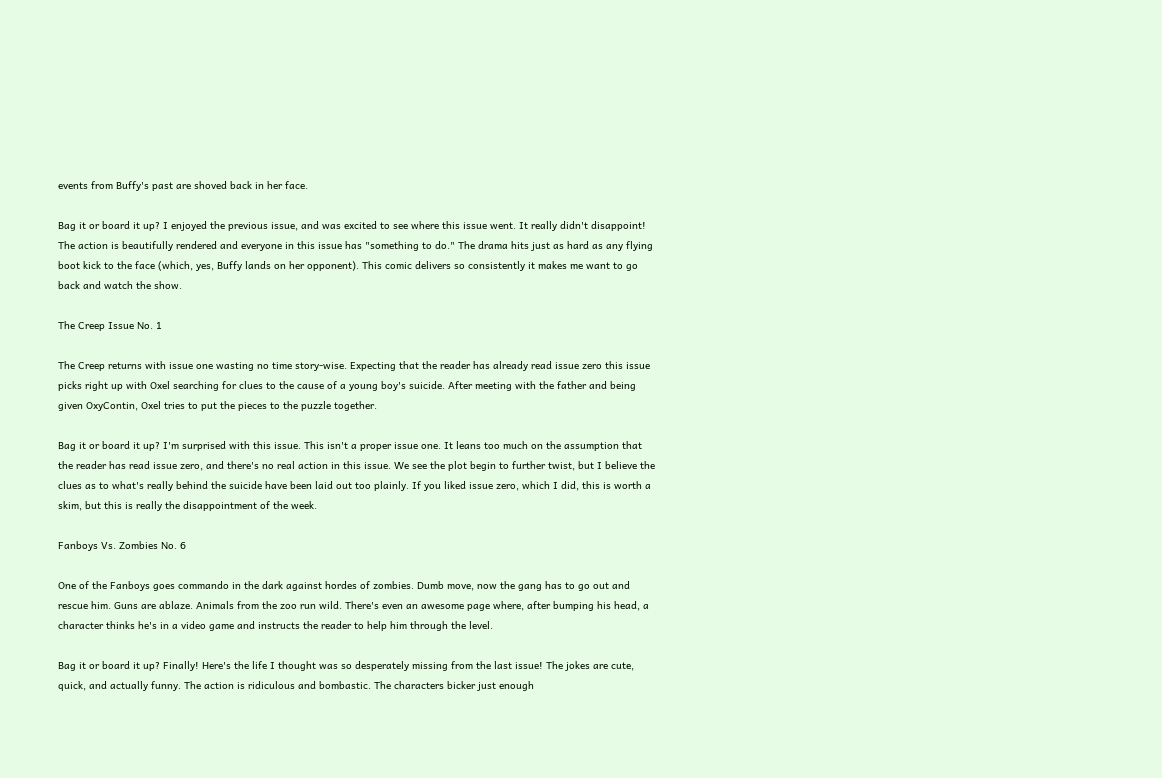events from Buffy's past are shoved back in her face.

Bag it or board it up? I enjoyed the previous issue, and was excited to see where this issue went. It really didn't disappoint! The action is beautifully rendered and everyone in this issue has "something to do." The drama hits just as hard as any flying boot kick to the face (which, yes, Buffy lands on her opponent). This comic delivers so consistently it makes me want to go back and watch the show.

The Creep Issue No. 1

The Creep returns with issue one wasting no time story-wise. Expecting that the reader has already read issue zero this issue picks right up with Oxel searching for clues to the cause of a young boy's suicide. After meeting with the father and being given OxyContin, Oxel tries to put the pieces to the puzzle together.

Bag it or board it up? I'm surprised with this issue. This isn't a proper issue one. It leans too much on the assumption that the reader has read issue zero, and there's no real action in this issue. We see the plot begin to further twist, but I believe the clues as to what's really behind the suicide have been laid out too plainly. If you liked issue zero, which I did, this is worth a skim, but this is really the disappointment of the week.

Fanboys Vs. Zombies No. 6

One of the Fanboys goes commando in the dark against hordes of zombies. Dumb move, now the gang has to go out and rescue him. Guns are ablaze. Animals from the zoo run wild. There's even an awesome page where, after bumping his head, a character thinks he's in a video game and instructs the reader to help him through the level.

Bag it or board it up? Finally! Here's the life I thought was so desperately missing from the last issue! The jokes are cute, quick, and actually funny. The action is ridiculous and bombastic. The characters bicker just enough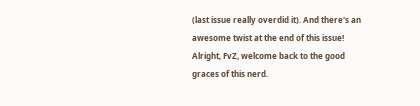(last issue really overdid it). And there's an awesome twist at the end of this issue! Alright, FvZ, welcome back to the good graces of this nerd.